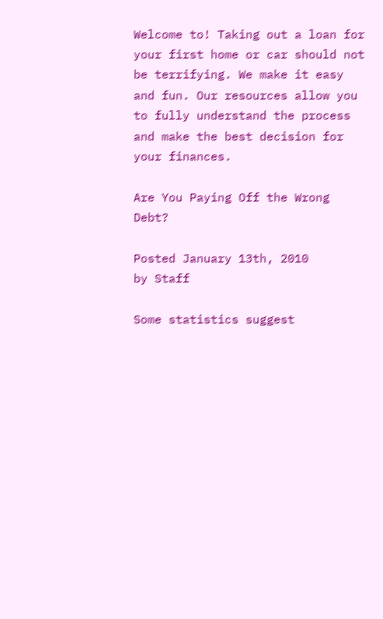Welcome to! Taking out a loan for your first home or car should not be terrifying. We make it easy and fun. Our resources allow you to fully understand the process and make the best decision for your finances.

Are You Paying Off the Wrong Debt?

Posted January 13th, 2010
by Staff

Some statistics suggest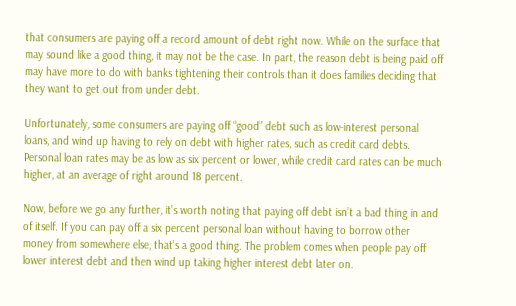that consumers are paying off a record amount of debt right now. While on the surface that may sound like a good thing, it may not be the case. In part, the reason debt is being paid off may have more to do with banks tightening their controls than it does families deciding that they want to get out from under debt.

Unfortunately, some consumers are paying off “good” debt such as low-interest personal loans, and wind up having to rely on debt with higher rates, such as credit card debts. Personal loan rates may be as low as six percent or lower, while credit card rates can be much higher, at an average of right around 18 percent.

Now, before we go any further, it’s worth noting that paying off debt isn’t a bad thing in and of itself. If you can pay off a six percent personal loan without having to borrow other money from somewhere else, that’s a good thing. The problem comes when people pay off lower interest debt and then wind up taking higher interest debt later on.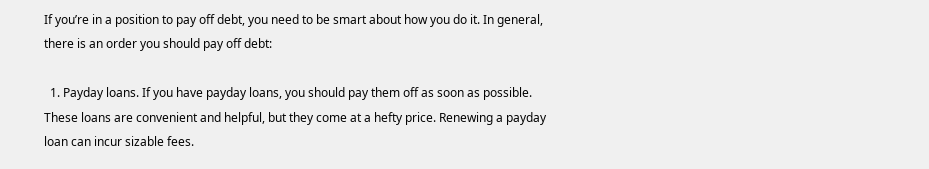If you’re in a position to pay off debt, you need to be smart about how you do it. In general, there is an order you should pay off debt:

  1. Payday loans. If you have payday loans, you should pay them off as soon as possible. These loans are convenient and helpful, but they come at a hefty price. Renewing a payday loan can incur sizable fees.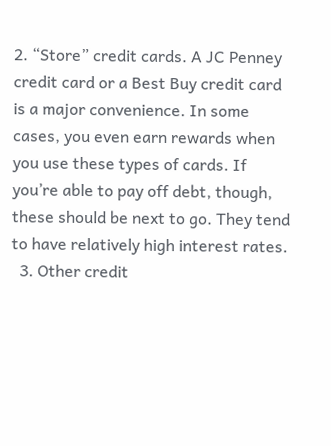2. “Store” credit cards. A JC Penney credit card or a Best Buy credit card is a major convenience. In some cases, you even earn rewards when you use these types of cards. If you’re able to pay off debt, though, these should be next to go. They tend to have relatively high interest rates.
  3. Other credit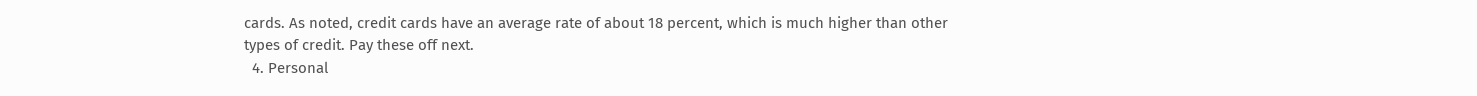cards. As noted, credit cards have an average rate of about 18 percent, which is much higher than other types of credit. Pay these off next.
  4. Personal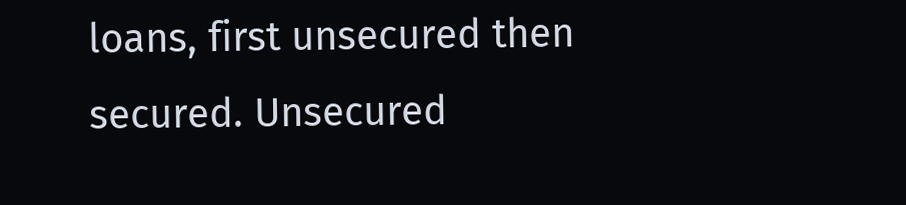loans, first unsecured then secured. Unsecured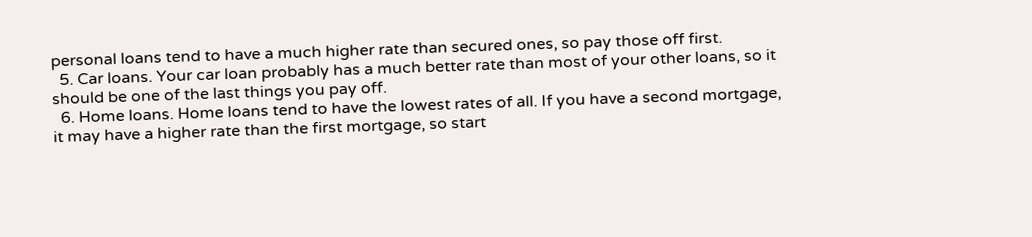personal loans tend to have a much higher rate than secured ones, so pay those off first.
  5. Car loans. Your car loan probably has a much better rate than most of your other loans, so it should be one of the last things you pay off.
  6. Home loans. Home loans tend to have the lowest rates of all. If you have a second mortgage, it may have a higher rate than the first mortgage, so start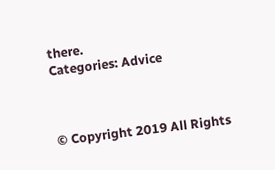there.
Categories: Advice



© Copyright 2019 All Rights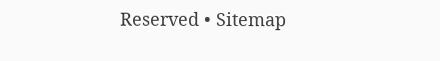Reserved • Sitemap